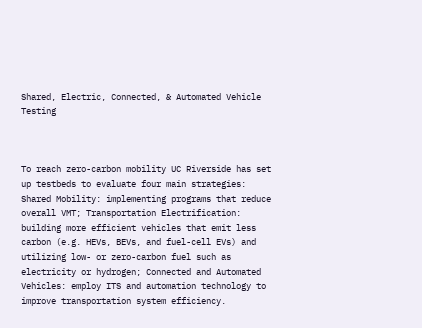Shared, Electric, Connected, & Automated Vehicle Testing



To reach zero-carbon mobility UC Riverside has set up testbeds to evaluate four main strategies: Shared Mobility: implementing programs that reduce overall VMT; Transportation Electrification: building more efficient vehicles that emit less carbon (e.g. HEVs, BEVs, and fuel-cell EVs) and utilizing low- or zero-carbon fuel such as electricity or hydrogen; Connected and Automated Vehicles: employ ITS and automation technology to improve transportation system efficiency.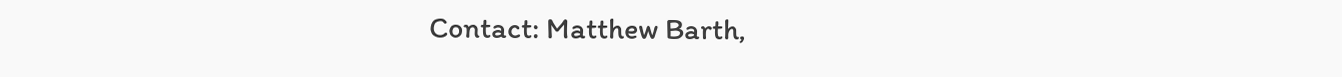Contact: Matthew Barth,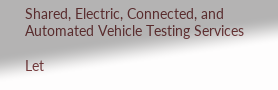Shared, Electric, Connected, and Automated Vehicle Testing Services

Let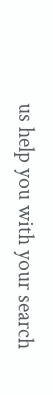us help you with your search